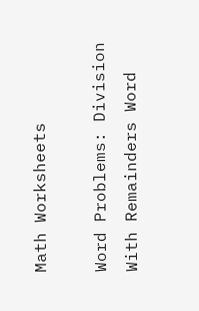Math Worksheets

Word Problems: Division With Remainders Word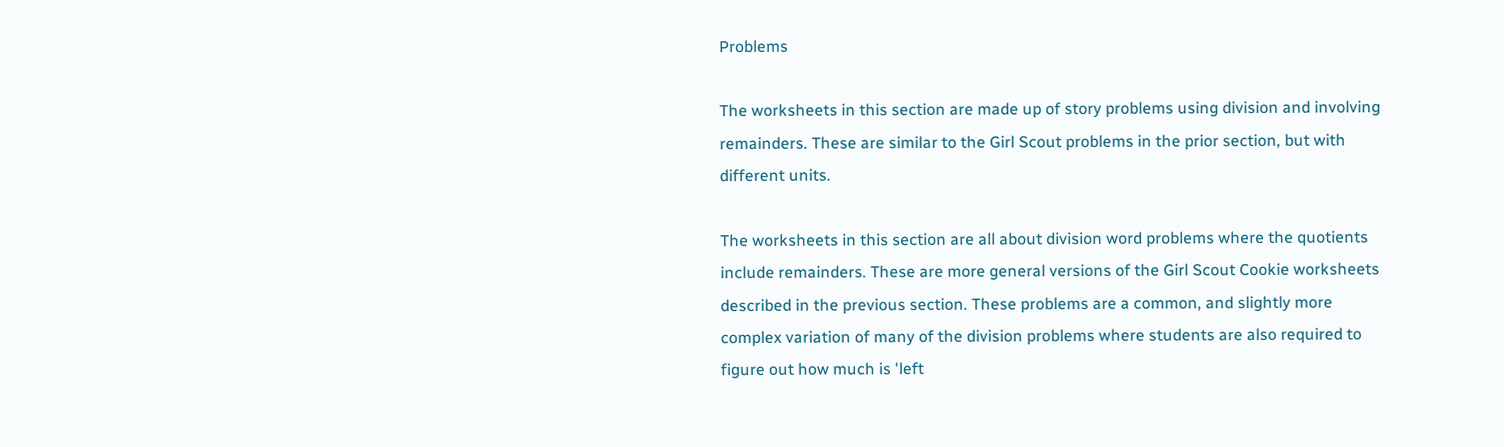Problems

The worksheets in this section are made up of story problems using division and involving remainders. These are similar to the Girl Scout problems in the prior section, but with different units.

The worksheets in this section are all about division word problems where the quotients include remainders. These are more general versions of the Girl Scout Cookie worksheets described in the previous section. These problems are a common, and slightly more complex variation of many of the division problems where students are also required to figure out how much is 'left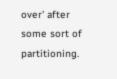over' after some sort of partitioning.